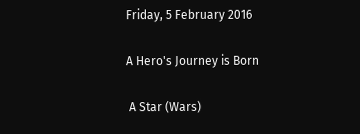Friday, 5 February 2016

A Hero's Journey is Born

 A Star (Wars)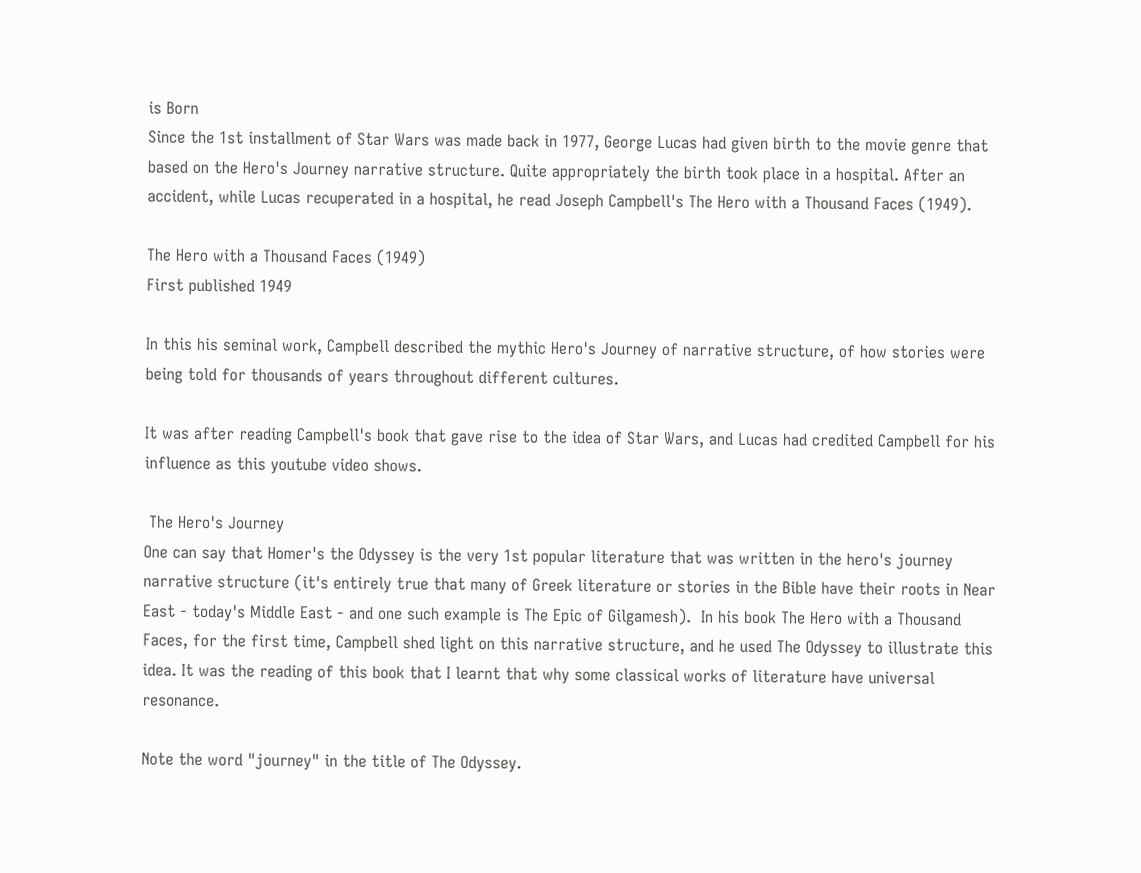is Born
Since the 1st installment of Star Wars was made back in 1977, George Lucas had given birth to the movie genre that based on the Hero's Journey narrative structure. Quite appropriately the birth took place in a hospital. After an accident, while Lucas recuperated in a hospital, he read Joseph Campbell's The Hero with a Thousand Faces (1949).

The Hero with a Thousand Faces (1949)
First published 1949

In this his seminal work, Campbell described the mythic Hero's Journey of narrative structure, of how stories were being told for thousands of years throughout different cultures.

It was after reading Campbell's book that gave rise to the idea of Star Wars, and Lucas had credited Campbell for his influence as this youtube video shows.

 The Hero's Journey
One can say that Homer's the Odyssey is the very 1st popular literature that was written in the hero's journey narrative structure (it's entirely true that many of Greek literature or stories in the Bible have their roots in Near East - today's Middle East - and one such example is The Epic of Gilgamesh).  In his book The Hero with a Thousand Faces, for the first time, Campbell shed light on this narrative structure, and he used The Odyssey to illustrate this idea. It was the reading of this book that I learnt that why some classical works of literature have universal resonance.

Note the word "journey" in the title of The Odyssey.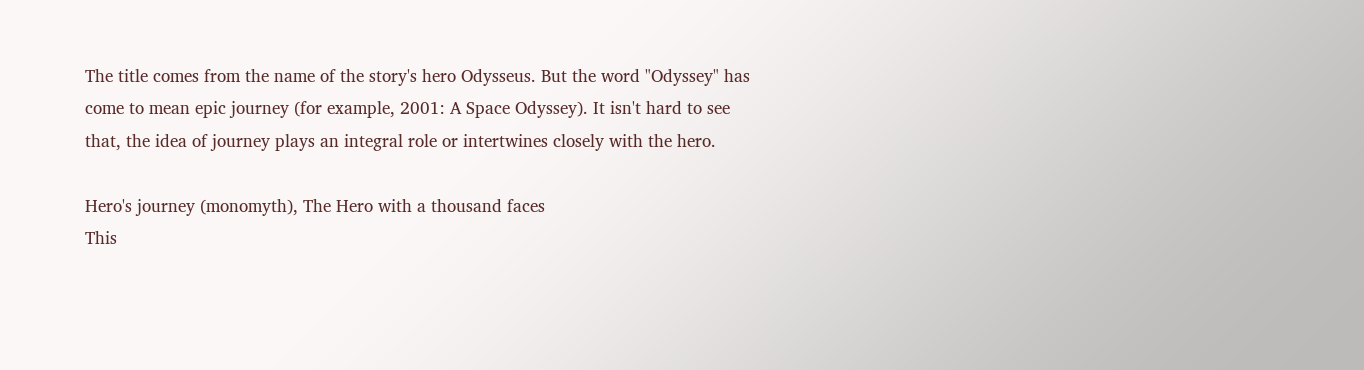The title comes from the name of the story's hero Odysseus. But the word "Odyssey" has come to mean epic journey (for example, 2001: A Space Odyssey). It isn't hard to see that, the idea of journey plays an integral role or intertwines closely with the hero.

Hero's journey (monomyth), The Hero with a thousand faces
This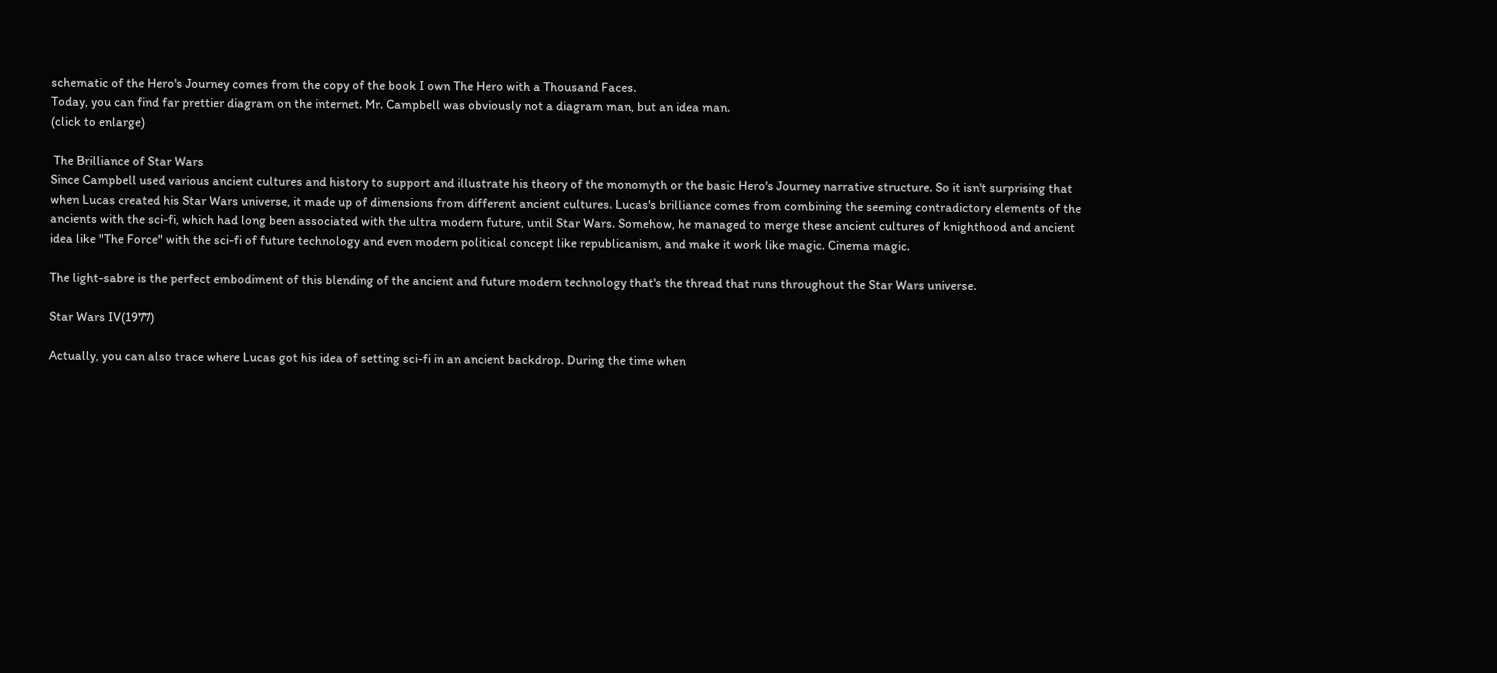schematic of the Hero's Journey comes from the copy of the book I own The Hero with a Thousand Faces.
Today, you can find far prettier diagram on the internet. Mr. Campbell was obviously not a diagram man, but an idea man.
(click to enlarge)

 The Brilliance of Star Wars
Since Campbell used various ancient cultures and history to support and illustrate his theory of the monomyth or the basic Hero's Journey narrative structure. So it isn't surprising that when Lucas created his Star Wars universe, it made up of dimensions from different ancient cultures. Lucas's brilliance comes from combining the seeming contradictory elements of the ancients with the sci-fi, which had long been associated with the ultra modern future, until Star Wars. Somehow, he managed to merge these ancient cultures of knighthood and ancient idea like "The Force" with the sci-fi of future technology and even modern political concept like republicanism, and make it work like magic. Cinema magic.

The light-sabre is the perfect embodiment of this blending of the ancient and future modern technology that's the thread that runs throughout the Star Wars universe.

Star Wars IV(1977)

Actually, you can also trace where Lucas got his idea of setting sci-fi in an ancient backdrop. During the time when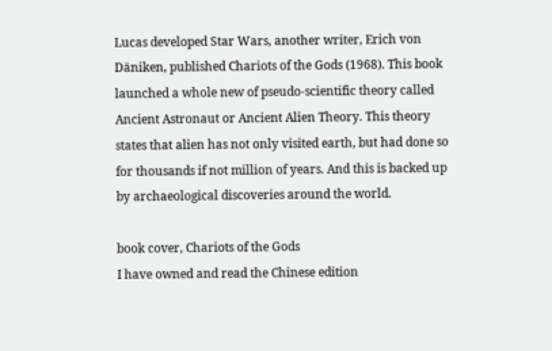Lucas developed Star Wars, another writer, Erich von Däniken, published Chariots of the Gods (1968). This book launched a whole new of pseudo-scientific theory called Ancient Astronaut or Ancient Alien Theory. This theory states that alien has not only visited earth, but had done so for thousands if not million of years. And this is backed up by archaeological discoveries around the world.

book cover, Chariots of the Gods
I have owned and read the Chinese edition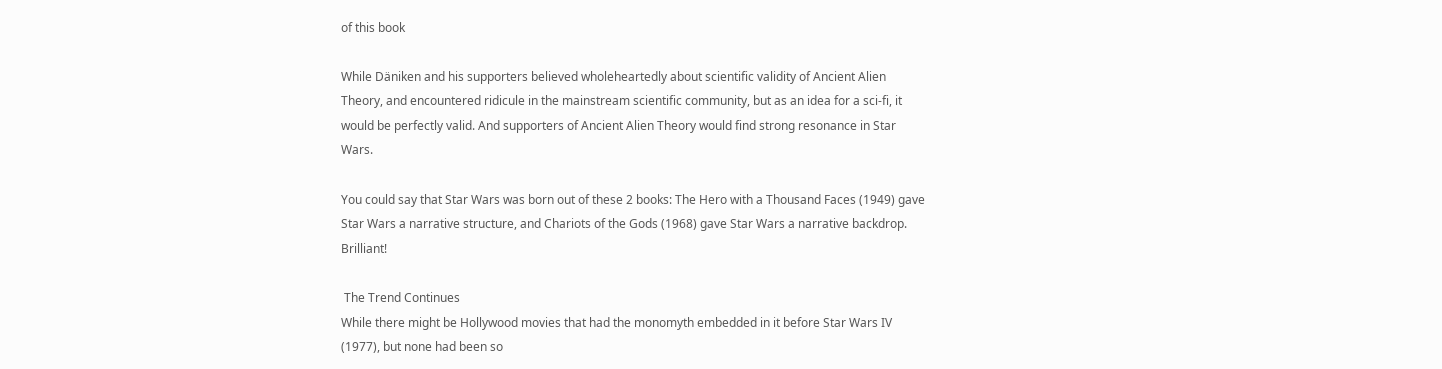of this book

While Däniken and his supporters believed wholeheartedly about scientific validity of Ancient Alien Theory, and encountered ridicule in the mainstream scientific community, but as an idea for a sci-fi, it would be perfectly valid. And supporters of Ancient Alien Theory would find strong resonance in Star Wars.

You could say that Star Wars was born out of these 2 books: The Hero with a Thousand Faces (1949) gave Star Wars a narrative structure, and Chariots of the Gods (1968) gave Star Wars a narrative backdrop. Brilliant!

 The Trend Continues
While there might be Hollywood movies that had the monomyth embedded in it before Star Wars IV (1977), but none had been so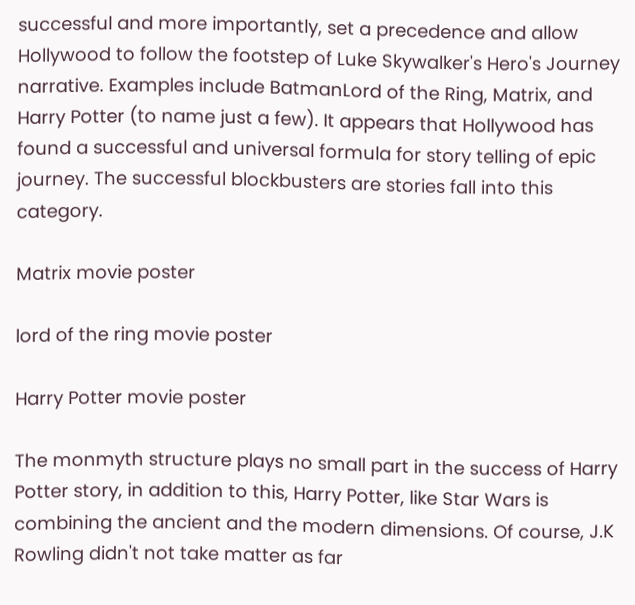successful and more importantly, set a precedence and allow Hollywood to follow the footstep of Luke Skywalker's Hero's Journey narrative. Examples include BatmanLord of the Ring, Matrix, and Harry Potter (to name just a few). It appears that Hollywood has found a successful and universal formula for story telling of epic journey. The successful blockbusters are stories fall into this category.

Matrix movie poster

lord of the ring movie poster

Harry Potter movie poster

The monmyth structure plays no small part in the success of Harry Potter story, in addition to this, Harry Potter, like Star Wars is combining the ancient and the modern dimensions. Of course, J.K Rowling didn't not take matter as far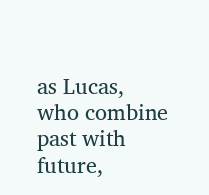as Lucas, who combine past with future,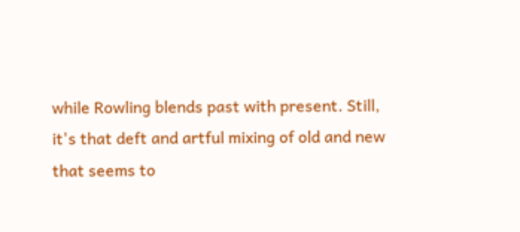while Rowling blends past with present. Still, it's that deft and artful mixing of old and new that seems to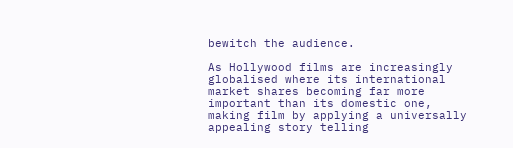bewitch the audience.

As Hollywood films are increasingly globalised where its international market shares becoming far more important than its domestic one, making film by applying a universally appealing story telling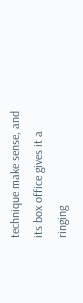technique make sense, and its box office gives it a ringing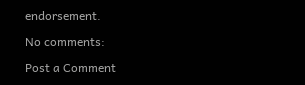endorsement.

No comments:

Post a Comment